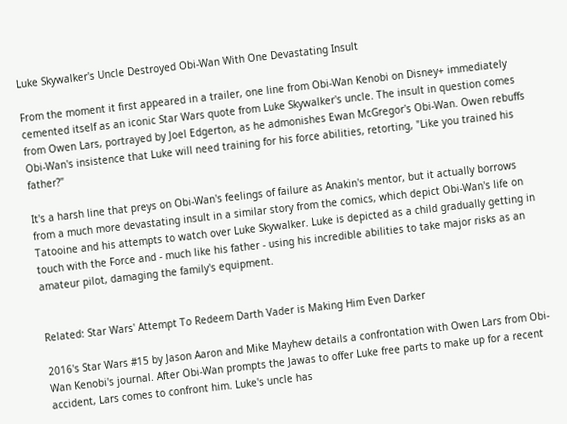Luke Skywalker's Uncle Destroyed Obi-Wan With One Devastating Insult

From the moment it first appeared in a trailer, one line from Obi-Wan Kenobi on Disney+ immediately cemented itself as an iconic Star Wars quote from Luke Skywalker's uncle. The insult in question comes from Owen Lars, portrayed by Joel Edgerton, as he admonishes Ewan McGregor's Obi-Wan. Owen rebuffs Obi-Wan's insistence that Luke will need training for his force abilities, retorting, "Like you trained his father?"

It's a harsh line that preys on Obi-Wan's feelings of failure as Anakin's mentor, but it actually borrows from a much more devastating insult in a similar story from the comics, which depict Obi-Wan's life on Tatooine and his attempts to watch over Luke Skywalker. Luke is depicted as a child gradually getting in touch with the Force and - much like his father - using his incredible abilities to take major risks as an amateur pilot, damaging the family's equipment.


Related: Star Wars' Attempt To Redeem Darth Vader is Making Him Even Darker

2016's Star Wars #15 by Jason Aaron and Mike Mayhew details a confrontation with Owen Lars from Obi-Wan Kenobi's journal. After Obi-Wan prompts the Jawas to offer Luke free parts to make up for a recent accident, Lars comes to confront him. Luke's uncle has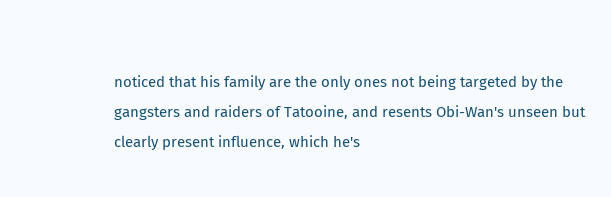noticed that his family are the only ones not being targeted by the gangsters and raiders of Tatooine, and resents Obi-Wan's unseen but clearly present influence, which he's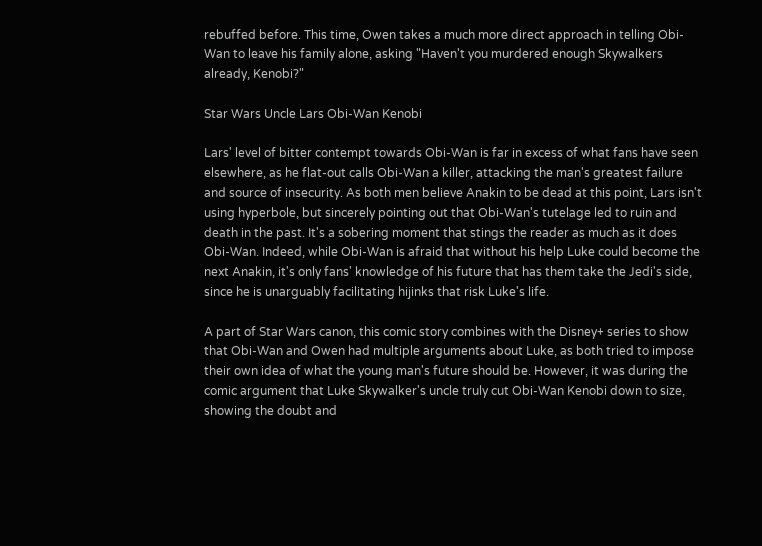rebuffed before. This time, Owen takes a much more direct approach in telling Obi-Wan to leave his family alone, asking "Haven't you murdered enough Skywalkers already, Kenobi?"

Star Wars Uncle Lars Obi-Wan Kenobi

Lars' level of bitter contempt towards Obi-Wan is far in excess of what fans have seen elsewhere, as he flat-out calls Obi-Wan a killer, attacking the man's greatest failure and source of insecurity. As both men believe Anakin to be dead at this point, Lars isn't using hyperbole, but sincerely pointing out that Obi-Wan's tutelage led to ruin and death in the past. It's a sobering moment that stings the reader as much as it does Obi-Wan. Indeed, while Obi-Wan is afraid that without his help Luke could become the next Anakin, it's only fans' knowledge of his future that has them take the Jedi's side, since he is unarguably facilitating hijinks that risk Luke's life.

A part of Star Wars canon, this comic story combines with the Disney+ series to show that Obi-Wan and Owen had multiple arguments about Luke, as both tried to impose their own idea of what the young man's future should be. However, it was during the comic argument that Luke Skywalker's uncle truly cut Obi-Wan Kenobi down to size, showing the doubt and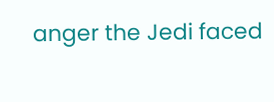anger the Jedi faced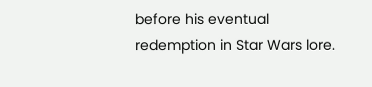before his eventual redemption in Star Wars lore.